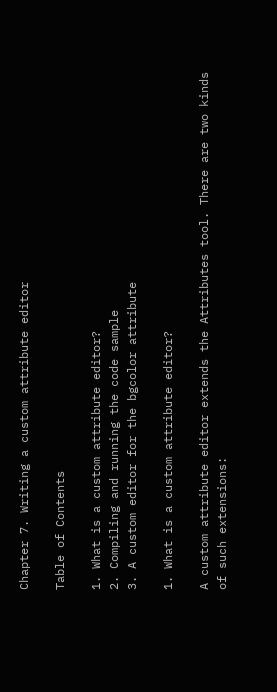Chapter 7. Writing a custom attribute editor

Table of Contents

1. What is a custom attribute editor?
2. Compiling and running the code sample
3. A custom editor for the bgcolor attribute

1. What is a custom attribute editor?

A custom attribute editor extends the Attributes tool. There are two kinds of such extensions: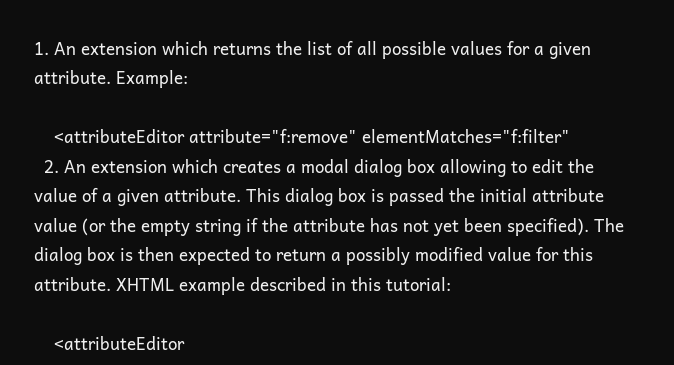1. An extension which returns the list of all possible values for a given attribute. Example:

    <attributeEditor attribute="f:remove" elementMatches="f:filter"
  2. An extension which creates a modal dialog box allowing to edit the value of a given attribute. This dialog box is passed the initial attribute value (or the empty string if the attribute has not yet been specified). The dialog box is then expected to return a possibly modified value for this attribute. XHTML example described in this tutorial:

    <attributeEditor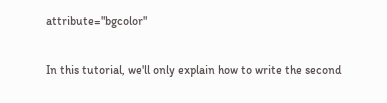attribute="bgcolor"

In this tutorial, we'll only explain how to write the second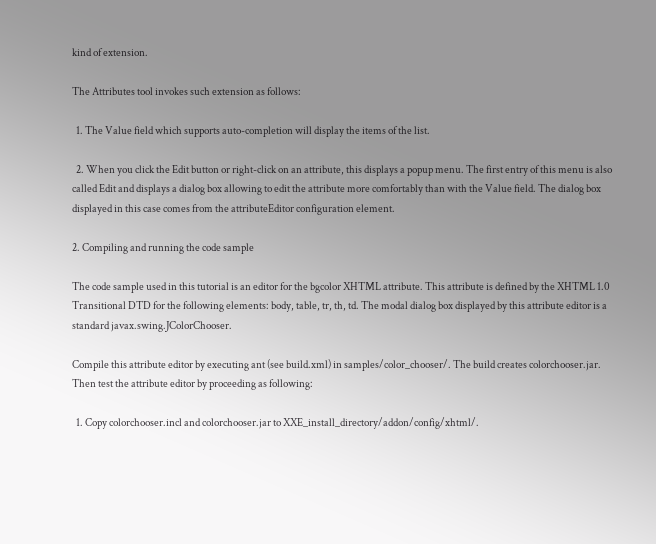kind of extension.

The Attributes tool invokes such extension as follows:

  1. The Value field which supports auto-completion will display the items of the list.

  2. When you click the Edit button or right-click on an attribute, this displays a popup menu. The first entry of this menu is also called Edit and displays a dialog box allowing to edit the attribute more comfortably than with the Value field. The dialog box displayed in this case comes from the attributeEditor configuration element.

2. Compiling and running the code sample

The code sample used in this tutorial is an editor for the bgcolor XHTML attribute. This attribute is defined by the XHTML 1.0 Transitional DTD for the following elements: body, table, tr, th, td. The modal dialog box displayed by this attribute editor is a standard javax.swing.JColorChooser.

Compile this attribute editor by executing ant (see build.xml) in samples/color_chooser/. The build creates colorchooser.jar. Then test the attribute editor by proceeding as following:

  1. Copy colorchooser.incl and colorchooser.jar to XXE_install_directory/addon/config/xhtml/.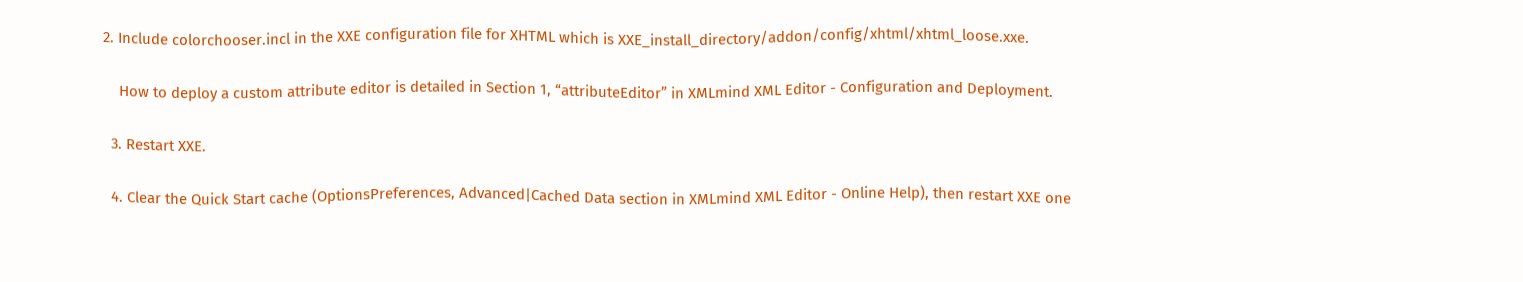2. Include colorchooser.incl in the XXE configuration file for XHTML which is XXE_install_directory/addon/config/xhtml/xhtml_loose.xxe.

    How to deploy a custom attribute editor is detailed in Section 1, “attributeEditor” in XMLmind XML Editor - Configuration and Deployment.

  3. Restart XXE.

  4. Clear the Quick Start cache (OptionsPreferences, Advanced|Cached Data section in XMLmind XML Editor - Online Help), then restart XXE one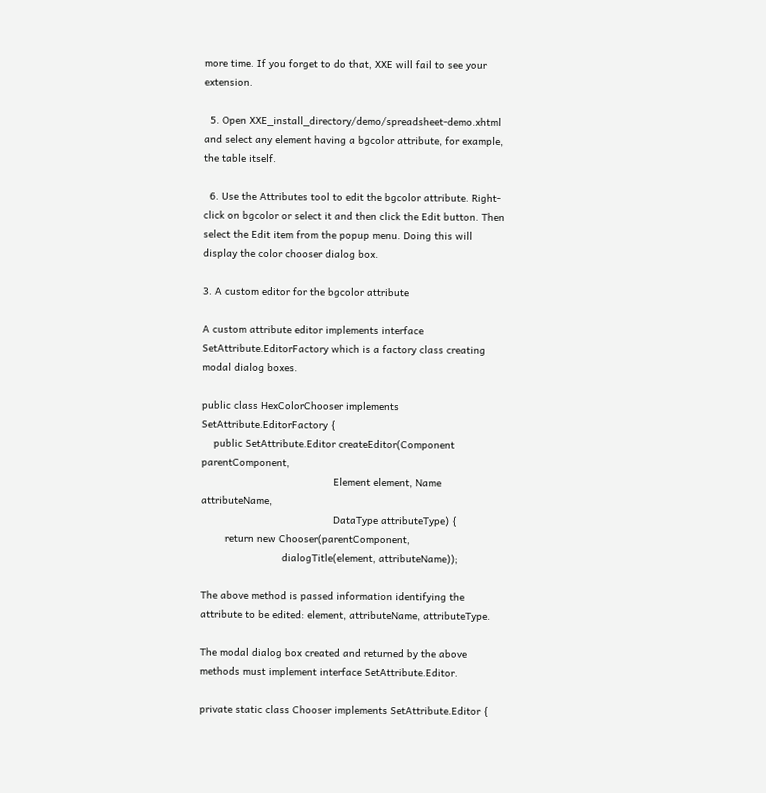more time. If you forget to do that, XXE will fail to see your extension.

  5. Open XXE_install_directory/demo/spreadsheet-demo.xhtml and select any element having a bgcolor attribute, for example, the table itself.

  6. Use the Attributes tool to edit the bgcolor attribute. Right-click on bgcolor or select it and then click the Edit button. Then select the Edit item from the popup menu. Doing this will display the color chooser dialog box.

3. A custom editor for the bgcolor attribute

A custom attribute editor implements interface SetAttribute.EditorFactory which is a factory class creating modal dialog boxes.

public class HexColorChooser implements SetAttribute.EditorFactory {
    public SetAttribute.Editor createEditor(Component parentComponent,
                                            Element element, Name attributeName,
                                            DataType attributeType) {
        return new Chooser(parentComponent,
                           dialogTitle(element, attributeName));

The above method is passed information identifying the attribute to be edited: element, attributeName, attributeType.

The modal dialog box created and returned by the above methods must implement interface SetAttribute.Editor.

private static class Chooser implements SetAttribute.Editor {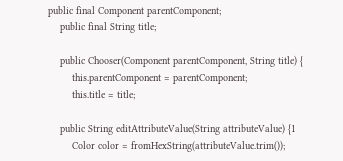public final Component parentComponent;
    public final String title;

    public Chooser(Component parentComponent, String title) {
        this.parentComponent = parentComponent;
        this.title = title;

    public String editAttributeValue(String attributeValue) {1
        Color color = fromHexString(attributeValue.trim());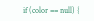if (color == null) {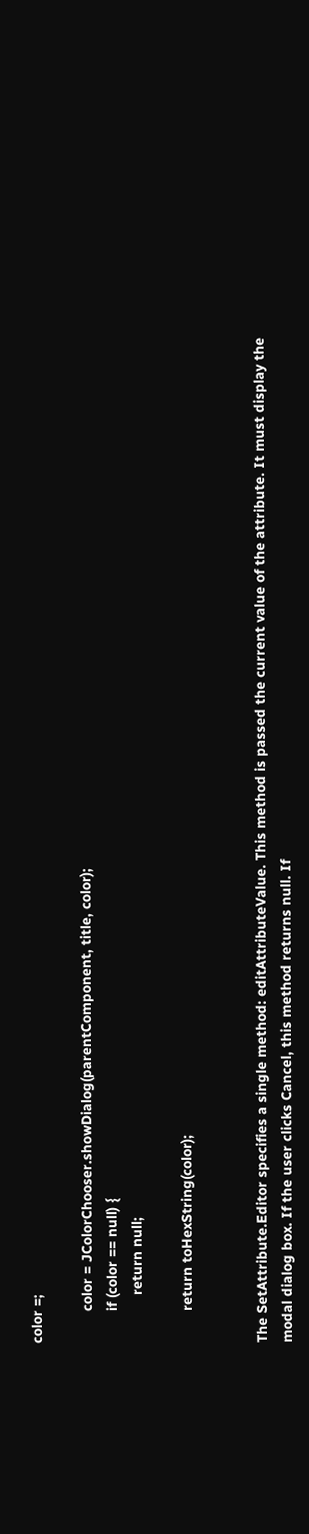color =;

        color = JColorChooser.showDialog(parentComponent, title, color);
        if (color == null) {
            return null;

        return toHexString(color);


The SetAttribute.Editor specifies a single method: editAttributeValue. This method is passed the current value of the attribute. It must display the modal dialog box. If the user clicks Cancel, this method returns null. If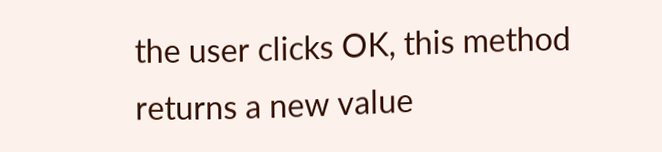the user clicks OK, this method returns a new value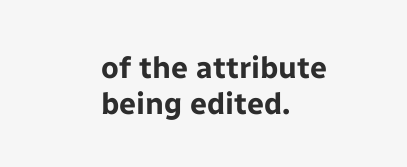of the attribute being edited.